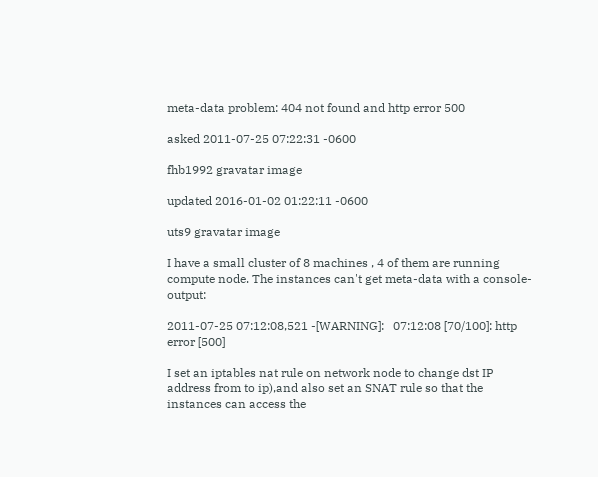meta-data problem: 404 not found and http error 500

asked 2011-07-25 07:22:31 -0600

fhb1992 gravatar image

updated 2016-01-02 01:22:11 -0600

uts9 gravatar image

I have a small cluster of 8 machines , 4 of them are running compute node. The instances can't get meta-data with a console-output:

2011-07-25 07:12:08,521 -[WARNING]:   07:12:08 [70/100]: http error [500]

I set an iptables nat rule on network node to change dst IP address from to ip),and also set an SNAT rule so that the instances can access the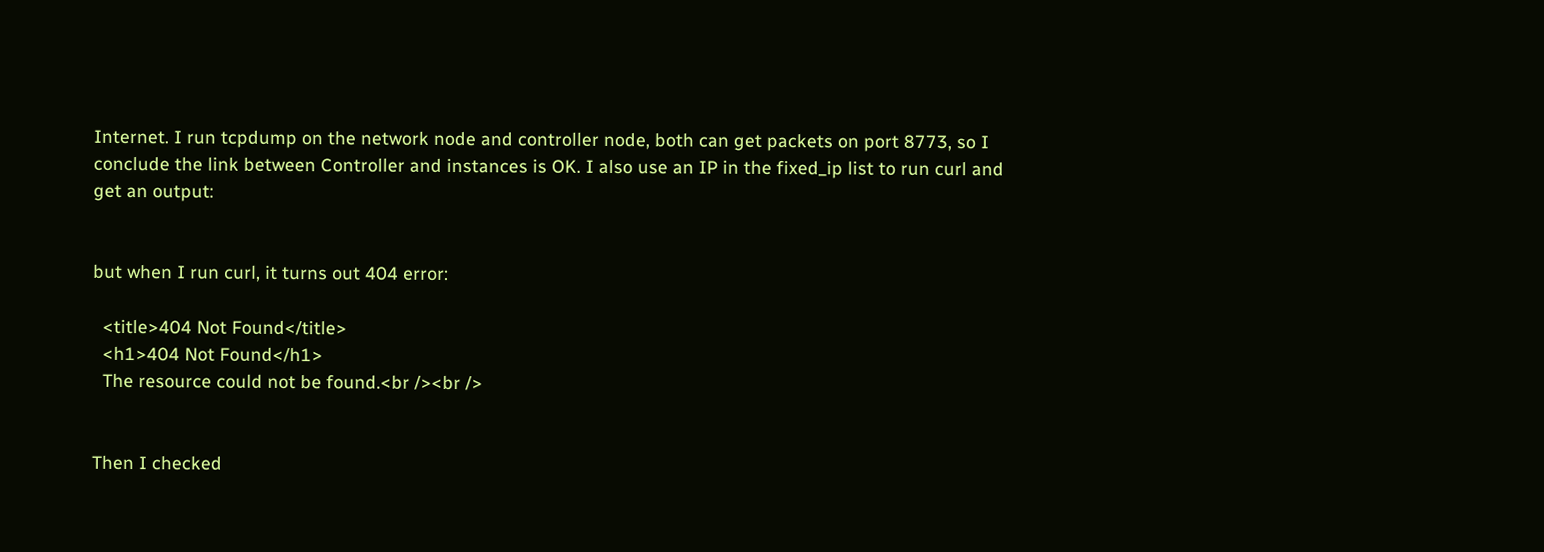Internet. I run tcpdump on the network node and controller node, both can get packets on port 8773, so I conclude the link between Controller and instances is OK. I also use an IP in the fixed_ip list to run curl and get an output:


but when I run curl, it turns out 404 error:

  <title>404 Not Found</title>
  <h1>404 Not Found</h1>
  The resource could not be found.<br /><br />


Then I checked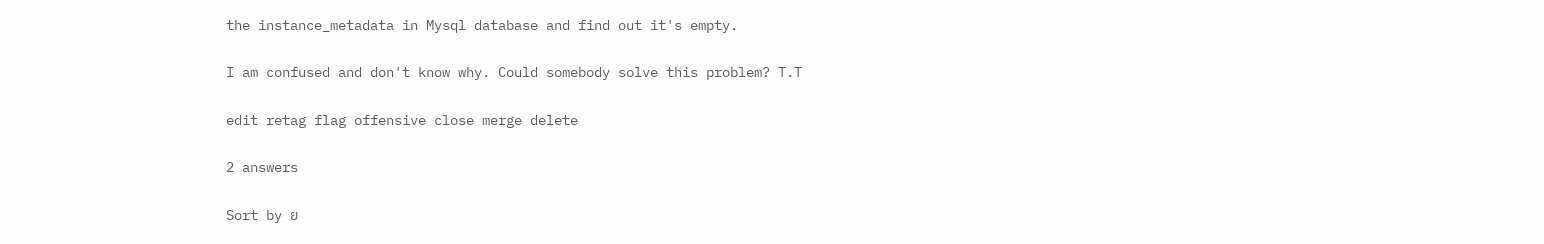the instance_metadata in Mysql database and find out it's empty.

I am confused and don't know why. Could somebody solve this problem? T.T

edit retag flag offensive close merge delete

2 answers

Sort by ย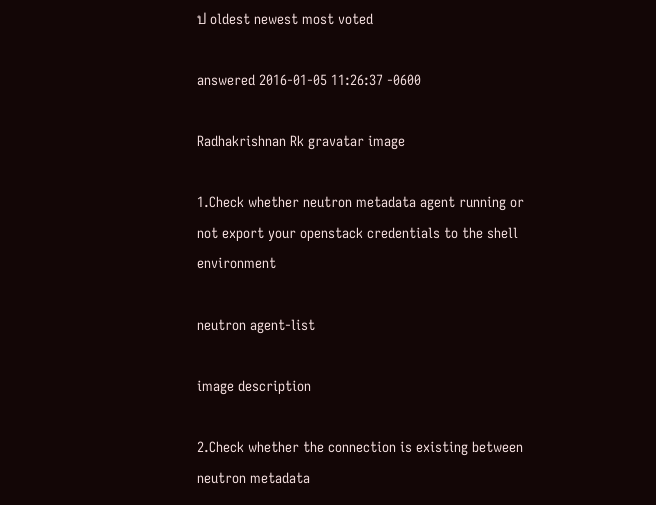ป oldest newest most voted

answered 2016-01-05 11:26:37 -0600

Radhakrishnan Rk gravatar image

1.Check whether neutron metadata agent running or not export your openstack credentials to the shell environment

neutron agent-list

image description

2.Check whether the connection is existing between neutron metadata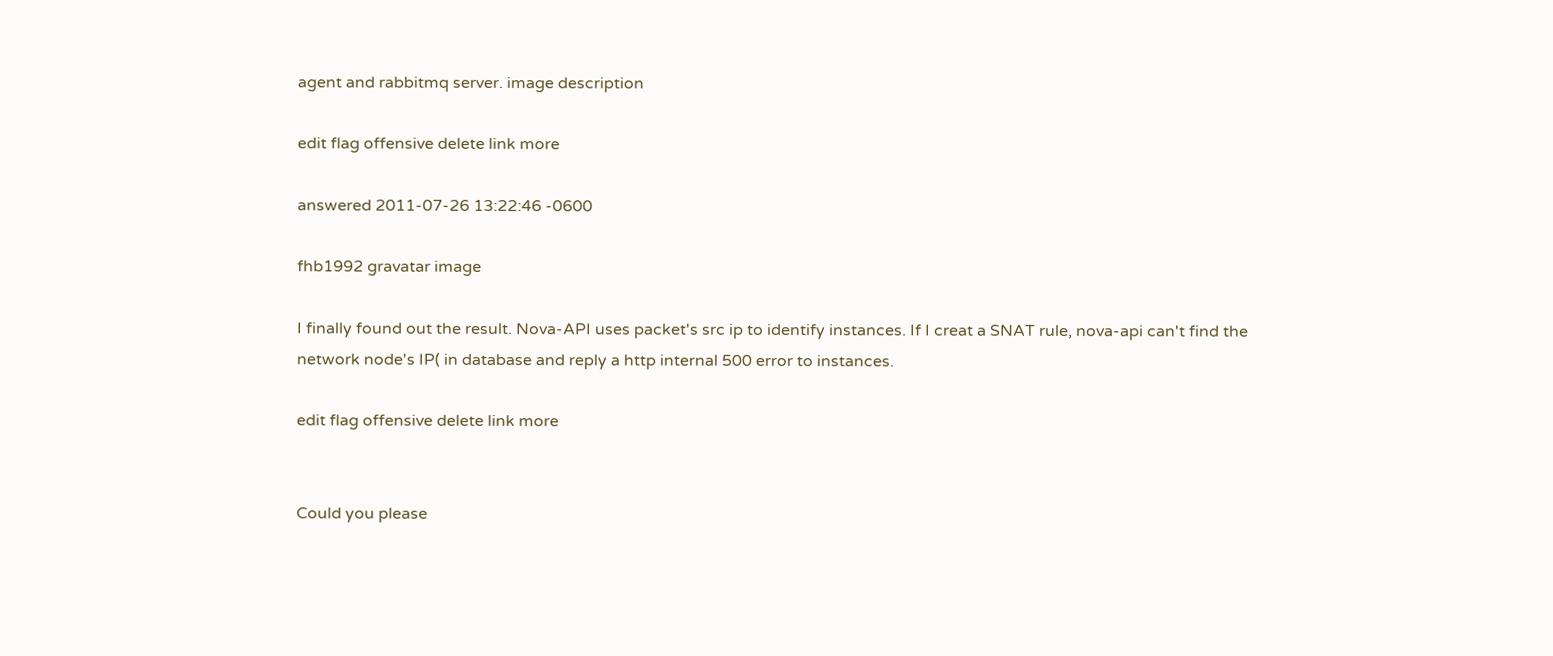agent and rabbitmq server. image description

edit flag offensive delete link more

answered 2011-07-26 13:22:46 -0600

fhb1992 gravatar image

I finally found out the result. Nova-API uses packet's src ip to identify instances. If I creat a SNAT rule, nova-api can't find the network node's IP( in database and reply a http internal 500 error to instances.

edit flag offensive delete link more


Could you please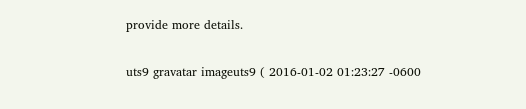provide more details.

uts9 gravatar imageuts9 ( 2016-01-02 01:23:27 -0600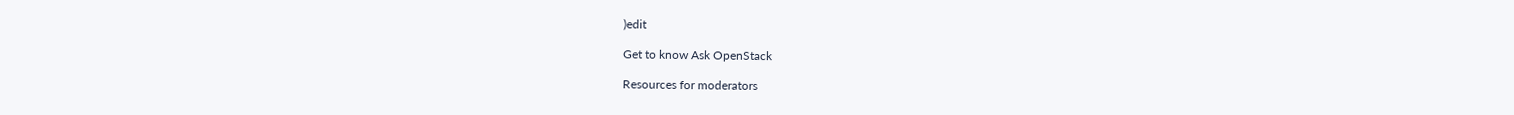)edit

Get to know Ask OpenStack

Resources for moderators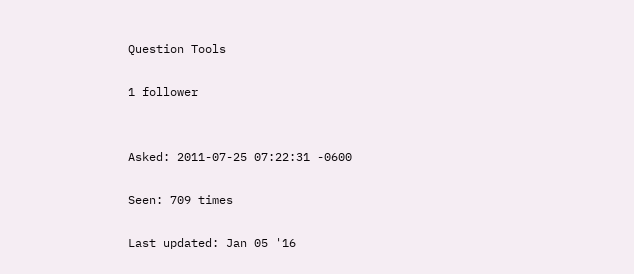Question Tools

1 follower


Asked: 2011-07-25 07:22:31 -0600

Seen: 709 times

Last updated: Jan 05 '16